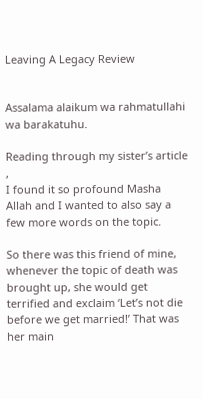Leaving A Legacy Review


Assalama alaikum wa rahmatullahi wa barakatuhu.

Reading through my sister’s article ,
I found it so profound Masha Allah and I wanted to also say a few more words on the topic.

So there was this friend of mine, whenever the topic of death was brought up, she would get terrified and exclaim ‘Let’s not die before we get married!’ That was her main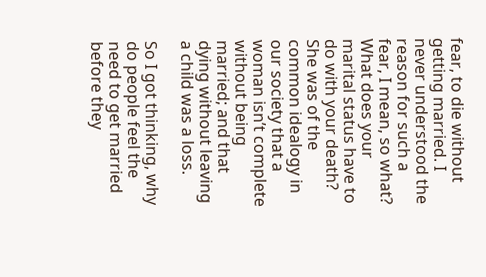fear, to die without getting married. I never understood the reason for such a fear, I mean, so what? What does your marital status have to do with your death?
She was of the common idealogy in our society that a woman isn’t complete without being married; and that dying without leaving a child was a loss.

So I got thinking, why do people feel the need to get married before they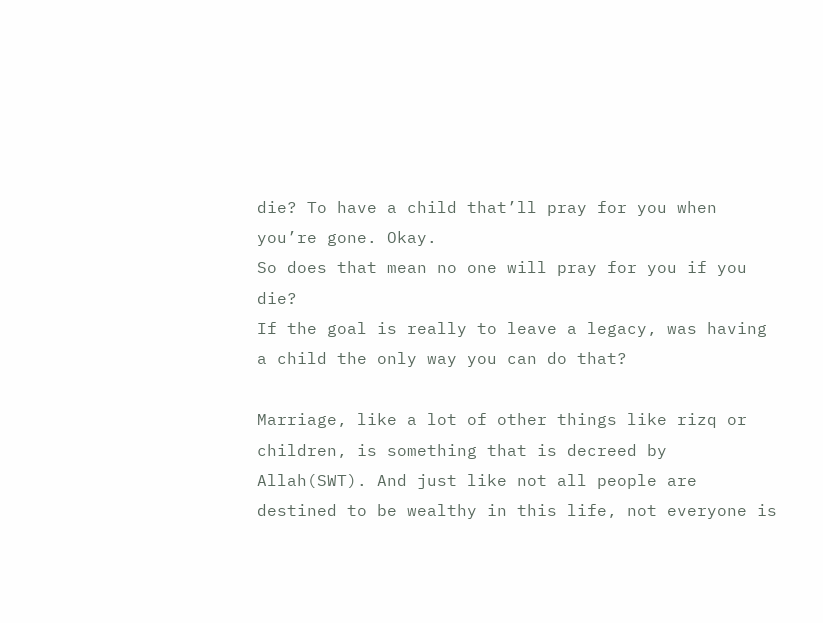die? To have a child that’ll pray for you when you’re gone. Okay.
So does that mean no one will pray for you if you die?
If the goal is really to leave a legacy, was having a child the only way you can do that?

Marriage, like a lot of other things like rizq or children, is something that is decreed by Allah(SWT). And just like not all people are destined to be wealthy in this life, not everyone is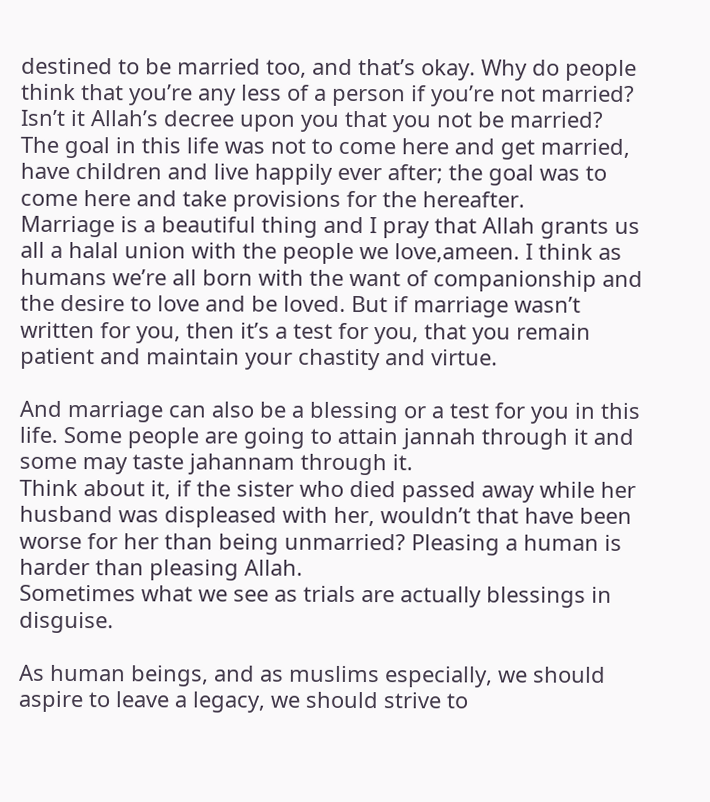destined to be married too, and that’s okay. Why do people think that you’re any less of a person if you’re not married? Isn’t it Allah’s decree upon you that you not be married?
The goal in this life was not to come here and get married, have children and live happily ever after; the goal was to come here and take provisions for the hereafter.
Marriage is a beautiful thing and I pray that Allah grants us all a halal union with the people we love,ameen. I think as humans we’re all born with the want of companionship and the desire to love and be loved. But if marriage wasn’t written for you, then it’s a test for you, that you remain patient and maintain your chastity and virtue.

And marriage can also be a blessing or a test for you in this life. Some people are going to attain jannah through it and some may taste jahannam through it.
Think about it, if the sister who died passed away while her husband was displeased with her, wouldn’t that have been worse for her than being unmarried? Pleasing a human is harder than pleasing Allah.
Sometimes what we see as trials are actually blessings in disguise.

As human beings, and as muslims especially, we should aspire to leave a legacy, we should strive to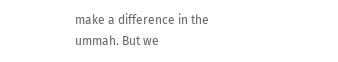make a difference in the ummah. But we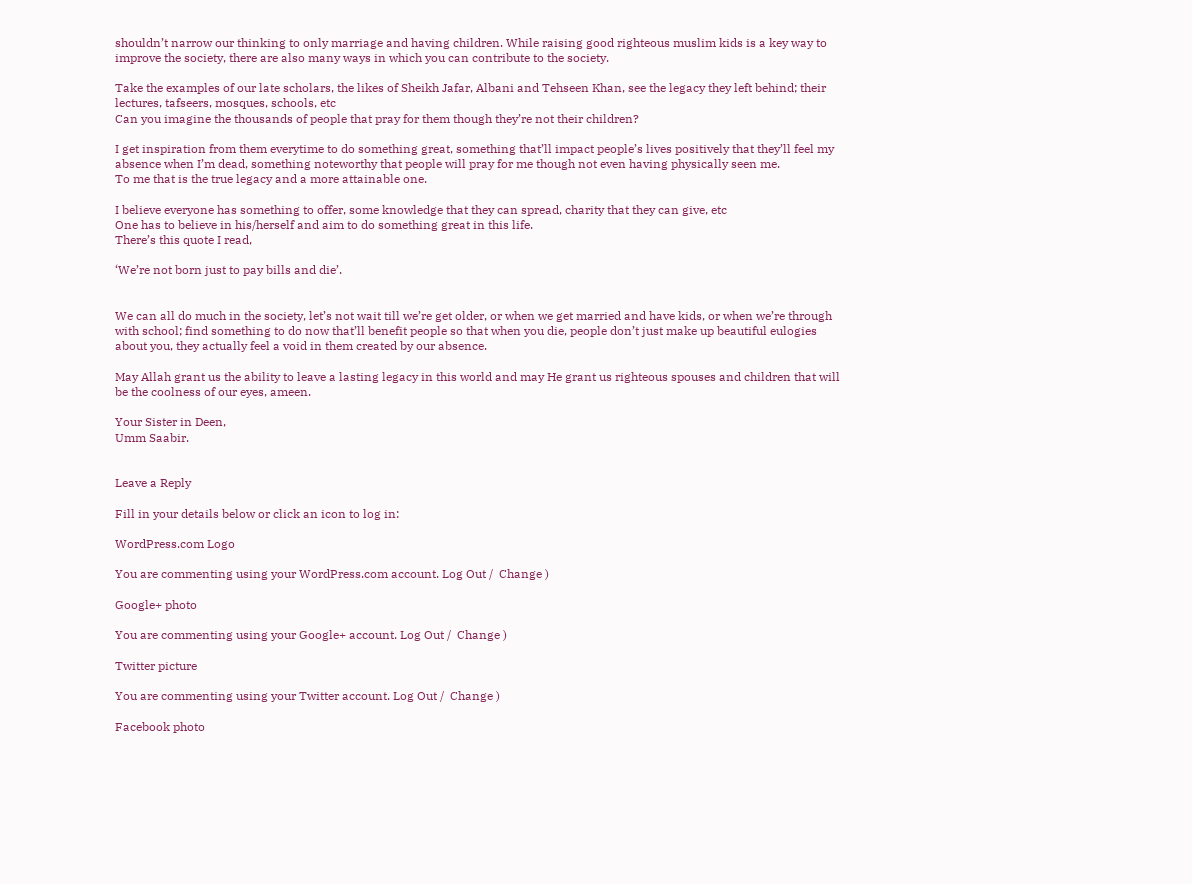shouldn’t narrow our thinking to only marriage and having children. While raising good righteous muslim kids is a key way to improve the society, there are also many ways in which you can contribute to the society.

Take the examples of our late scholars, the likes of Sheikh Jafar, Albani and Tehseen Khan, see the legacy they left behind; their lectures, tafseers, mosques, schools, etc
Can you imagine the thousands of people that pray for them though they’re not their children?

I get inspiration from them everytime to do something great, something that’ll impact people’s lives positively that they’ll feel my absence when I’m dead, something noteworthy that people will pray for me though not even having physically seen me.
To me that is the true legacy and a more attainable one.

I believe everyone has something to offer, some knowledge that they can spread, charity that they can give, etc
One has to believe in his/herself and aim to do something great in this life.
There’s this quote I read,

‘We’re not born just to pay bills and die’.


We can all do much in the society, let’s not wait till we’re get older, or when we get married and have kids, or when we’re through with school; find something to do now that’ll benefit people so that when you die, people don’t just make up beautiful eulogies about you, they actually feel a void in them created by our absence.

May Allah grant us the ability to leave a lasting legacy in this world and may He grant us righteous spouses and children that will be the coolness of our eyes, ameen.

Your Sister in Deen,
Umm Saabir.


Leave a Reply

Fill in your details below or click an icon to log in:

WordPress.com Logo

You are commenting using your WordPress.com account. Log Out /  Change )

Google+ photo

You are commenting using your Google+ account. Log Out /  Change )

Twitter picture

You are commenting using your Twitter account. Log Out /  Change )

Facebook photo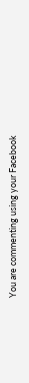You are commenting using your Facebook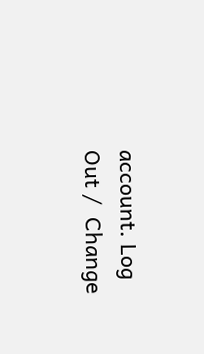account. Log Out /  Change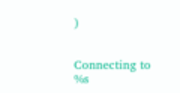)


Connecting to %s